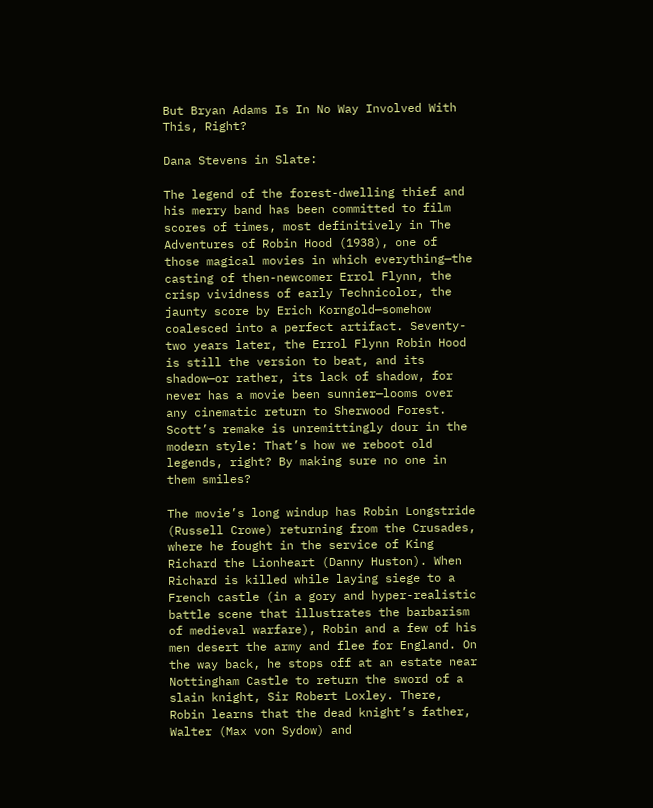But Bryan Adams Is In No Way Involved With This, Right?

Dana Stevens in Slate:

The legend of the forest-dwelling thief and his merry band has been committed to film scores of times, most definitively in The Adventures of Robin Hood (1938), one of those magical movies in which everything—the casting of then-newcomer Errol Flynn, the crisp vividness of early Technicolor, the jaunty score by Erich Korngold—somehow coalesced into a perfect artifact. Seventy-two years later, the Errol Flynn Robin Hood is still the version to beat, and its shadow—or rather, its lack of shadow, for never has a movie been sunnier—looms over any cinematic return to Sherwood Forest. Scott’s remake is unremittingly dour in the modern style: That’s how we reboot old legends, right? By making sure no one in them smiles?

The movie’s long windup has Robin Longstride (Russell Crowe) returning from the Crusades, where he fought in the service of King Richard the Lionheart (Danny Huston). When Richard is killed while laying siege to a French castle (in a gory and hyper-realistic battle scene that illustrates the barbarism of medieval warfare), Robin and a few of his men desert the army and flee for England. On the way back, he stops off at an estate near Nottingham Castle to return the sword of a slain knight, Sir Robert Loxley. There, Robin learns that the dead knight’s father, Walter (Max von Sydow) and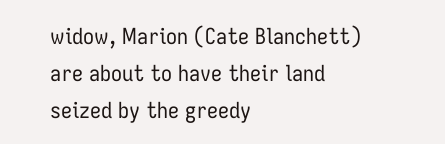widow, Marion (Cate Blanchett) are about to have their land seized by the greedy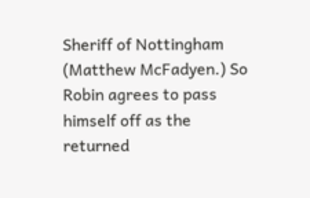Sheriff of Nottingham (Matthew McFadyen.) So Robin agrees to pass himself off as the returned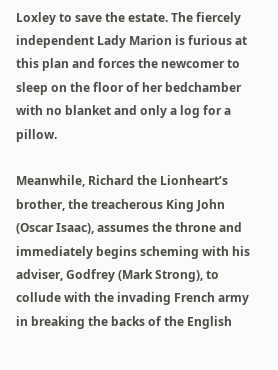Loxley to save the estate. The fiercely independent Lady Marion is furious at this plan and forces the newcomer to sleep on the floor of her bedchamber with no blanket and only a log for a pillow.

Meanwhile, Richard the Lionheart’s brother, the treacherous King John (Oscar Isaac), assumes the throne and immediately begins scheming with his adviser, Godfrey (Mark Strong), to collude with the invading French army in breaking the backs of the English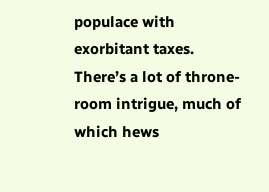populace with exorbitant taxes. There’s a lot of throne-room intrigue, much of which hews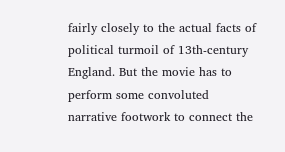fairly closely to the actual facts of political turmoil of 13th-century England. But the movie has to perform some convoluted narrative footwork to connect the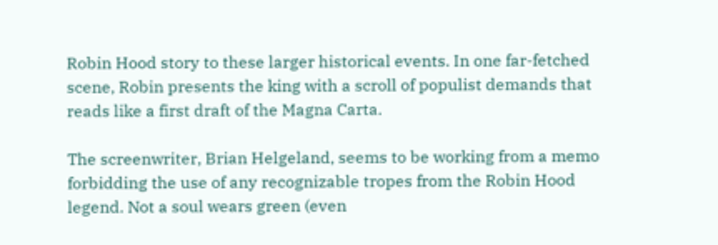Robin Hood story to these larger historical events. In one far-fetched scene, Robin presents the king with a scroll of populist demands that reads like a first draft of the Magna Carta.

The screenwriter, Brian Helgeland, seems to be working from a memo forbidding the use of any recognizable tropes from the Robin Hood legend. Not a soul wears green (even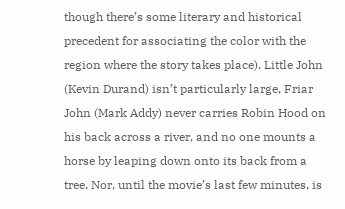though there’s some literary and historical precedent for associating the color with the region where the story takes place). Little John (Kevin Durand) isn’t particularly large, Friar John (Mark Addy) never carries Robin Hood on his back across a river, and no one mounts a horse by leaping down onto its back from a tree. Nor, until the movie’s last few minutes, is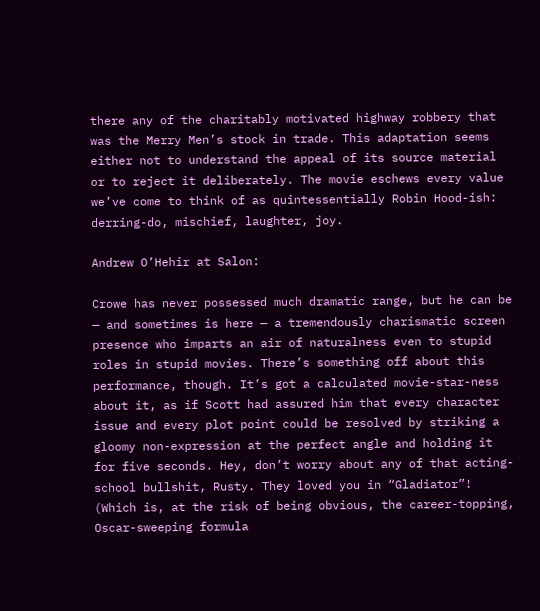there any of the charitably motivated highway robbery that was the Merry Men’s stock in trade. This adaptation seems either not to understand the appeal of its source material or to reject it deliberately. The movie eschews every value we’ve come to think of as quintessentially Robin Hood-ish: derring-do, mischief, laughter, joy.

Andrew O’Hehir at Salon:

Crowe has never possessed much dramatic range, but he can be — and sometimes is here — a tremendously charismatic screen presence who imparts an air of naturalness even to stupid roles in stupid movies. There’s something off about this performance, though. It’s got a calculated movie-star-ness about it, as if Scott had assured him that every character issue and every plot point could be resolved by striking a gloomy non-expression at the perfect angle and holding it for five seconds. Hey, don’t worry about any of that acting-school bullshit, Rusty. They loved you in “Gladiator”! (Which is, at the risk of being obvious, the career-topping, Oscar-sweeping formula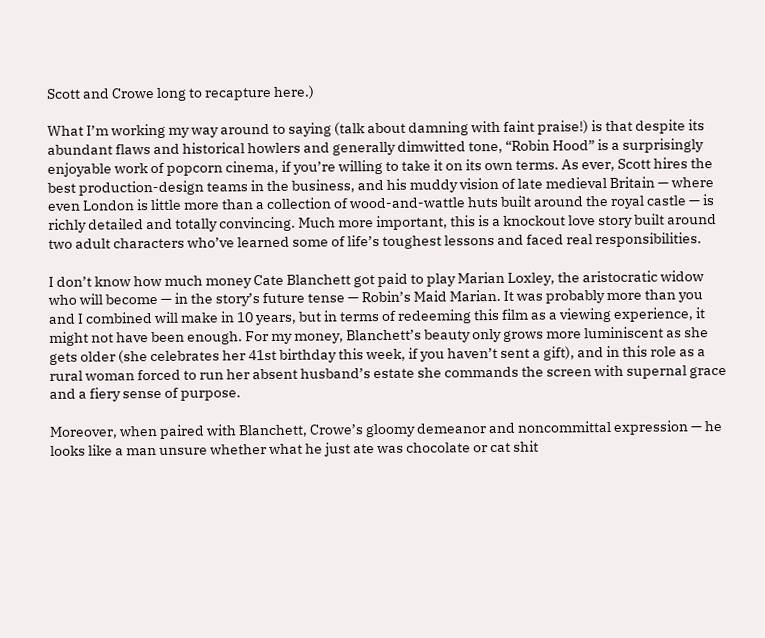Scott and Crowe long to recapture here.)

What I’m working my way around to saying (talk about damning with faint praise!) is that despite its abundant flaws and historical howlers and generally dimwitted tone, “Robin Hood” is a surprisingly enjoyable work of popcorn cinema, if you’re willing to take it on its own terms. As ever, Scott hires the best production-design teams in the business, and his muddy vision of late medieval Britain — where even London is little more than a collection of wood-and-wattle huts built around the royal castle — is richly detailed and totally convincing. Much more important, this is a knockout love story built around two adult characters who’ve learned some of life’s toughest lessons and faced real responsibilities.

I don’t know how much money Cate Blanchett got paid to play Marian Loxley, the aristocratic widow who will become — in the story’s future tense — Robin’s Maid Marian. It was probably more than you and I combined will make in 10 years, but in terms of redeeming this film as a viewing experience, it might not have been enough. For my money, Blanchett’s beauty only grows more luminiscent as she gets older (she celebrates her 41st birthday this week, if you haven’t sent a gift), and in this role as a rural woman forced to run her absent husband’s estate she commands the screen with supernal grace and a fiery sense of purpose.

Moreover, when paired with Blanchett, Crowe’s gloomy demeanor and noncommittal expression — he looks like a man unsure whether what he just ate was chocolate or cat shit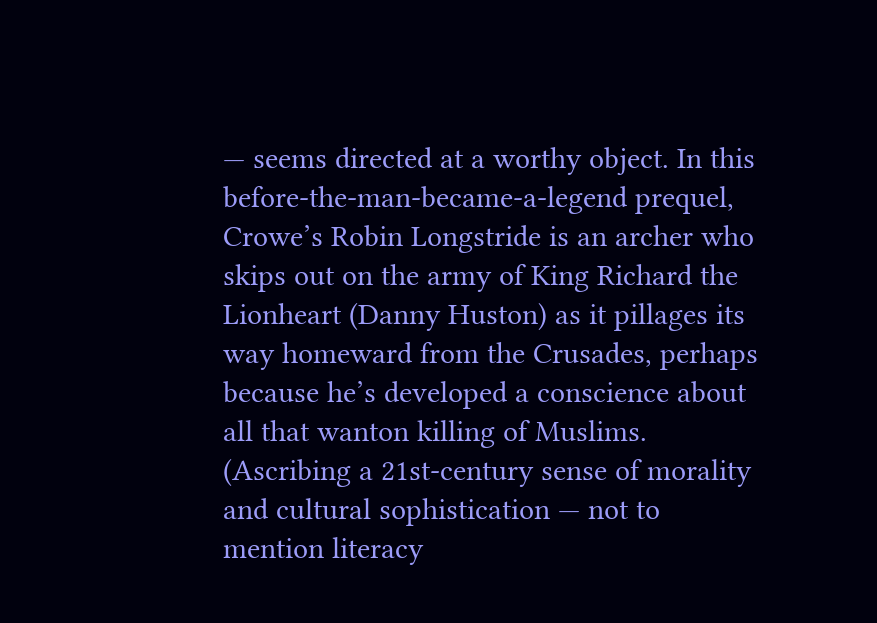— seems directed at a worthy object. In this before-the-man-became-a-legend prequel, Crowe’s Robin Longstride is an archer who skips out on the army of King Richard the Lionheart (Danny Huston) as it pillages its way homeward from the Crusades, perhaps because he’s developed a conscience about all that wanton killing of Muslims. (Ascribing a 21st-century sense of morality and cultural sophistication — not to mention literacy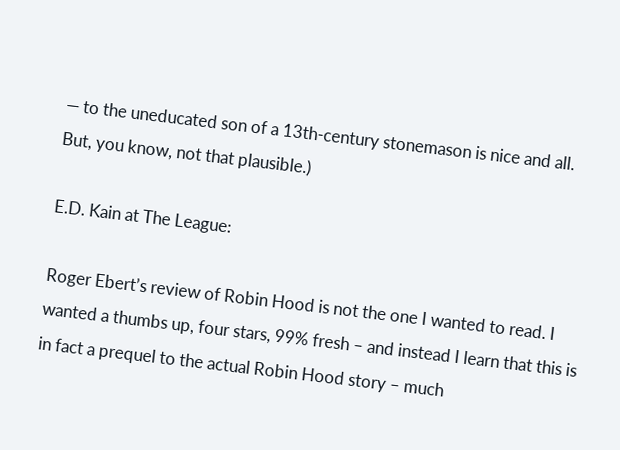— to the uneducated son of a 13th-century stonemason is nice and all. But, you know, not that plausible.)

E.D. Kain at The League:

Roger Ebert’s review of Robin Hood is not the one I wanted to read. I wanted a thumbs up, four stars, 99% fresh – and instead I learn that this is in fact a prequel to the actual Robin Hood story – much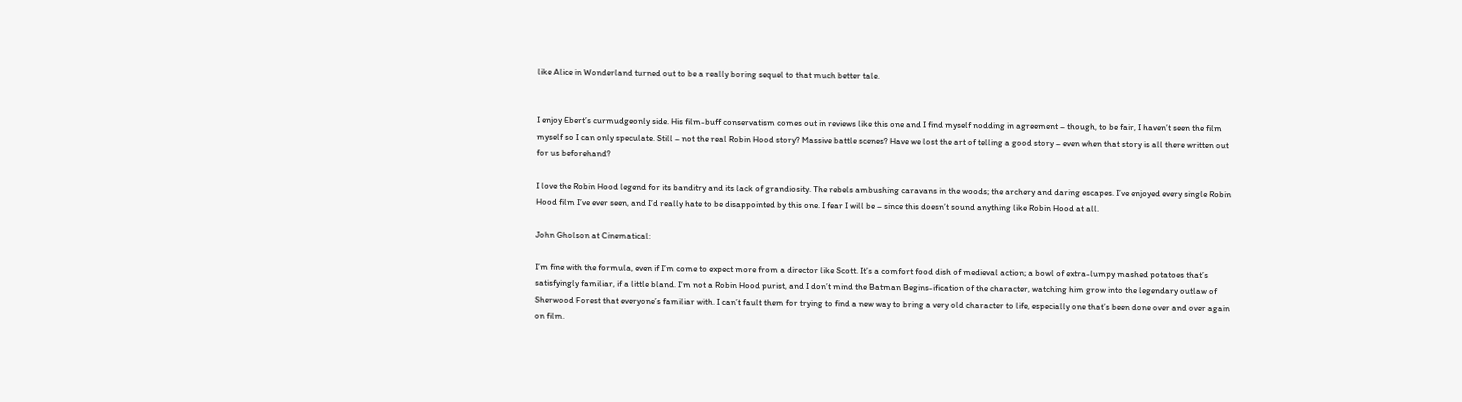like Alice in Wonderland turned out to be a really boring sequel to that much better tale.


I enjoy Ebert’s curmudgeonly side. His film-buff conservatism comes out in reviews like this one and I find myself nodding in agreement – though, to be fair, I haven’t seen the film myself so I can only speculate. Still – not the real Robin Hood story? Massive battle scenes? Have we lost the art of telling a good story – even when that story is all there written out for us beforehand?

I love the Robin Hood legend for its banditry and its lack of grandiosity. The rebels ambushing caravans in the woods; the archery and daring escapes. I’ve enjoyed every single Robin Hood film I’ve ever seen, and I’d really hate to be disappointed by this one. I fear I will be – since this doesn’t sound anything like Robin Hood at all.

John Gholson at Cinematical:

I’m fine with the formula, even if I’m come to expect more from a director like Scott. It’s a comfort food dish of medieval action; a bowl of extra-lumpy mashed potatoes that’s satisfyingly familiar, if a little bland. I’m not a Robin Hood purist, and I don’t mind the Batman Begins-ification of the character, watching him grow into the legendary outlaw of Sherwood Forest that everyone’s familiar with. I can’t fault them for trying to find a new way to bring a very old character to life, especially one that’s been done over and over again on film.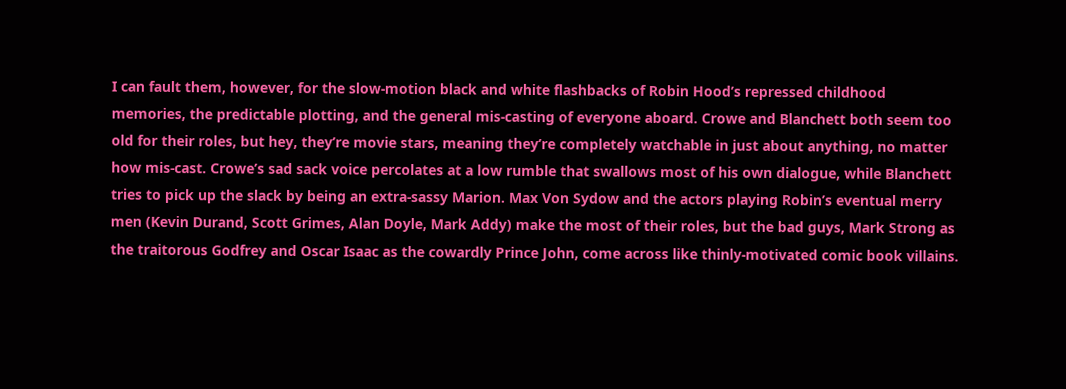I can fault them, however, for the slow-motion black and white flashbacks of Robin Hood’s repressed childhood memories, the predictable plotting, and the general mis-casting of everyone aboard. Crowe and Blanchett both seem too old for their roles, but hey, they’re movie stars, meaning they’re completely watchable in just about anything, no matter how mis-cast. Crowe’s sad sack voice percolates at a low rumble that swallows most of his own dialogue, while Blanchett tries to pick up the slack by being an extra-sassy Marion. Max Von Sydow and the actors playing Robin’s eventual merry men (Kevin Durand, Scott Grimes, Alan Doyle, Mark Addy) make the most of their roles, but the bad guys, Mark Strong as the traitorous Godfrey and Oscar Isaac as the cowardly Prince John, come across like thinly-motivated comic book villains.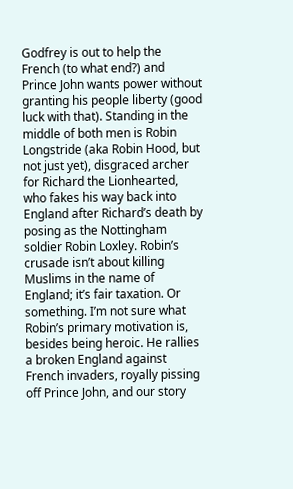Godfrey is out to help the French (to what end?) and Prince John wants power without granting his people liberty (good luck with that). Standing in the middle of both men is Robin Longstride (aka Robin Hood, but not just yet), disgraced archer for Richard the Lionhearted, who fakes his way back into England after Richard’s death by posing as the Nottingham soldier Robin Loxley. Robin’s crusade isn’t about killing Muslims in the name of England; it’s fair taxation. Or something. I’m not sure what Robin’s primary motivation is, besides being heroic. He rallies a broken England against French invaders, royally pissing off Prince John, and our story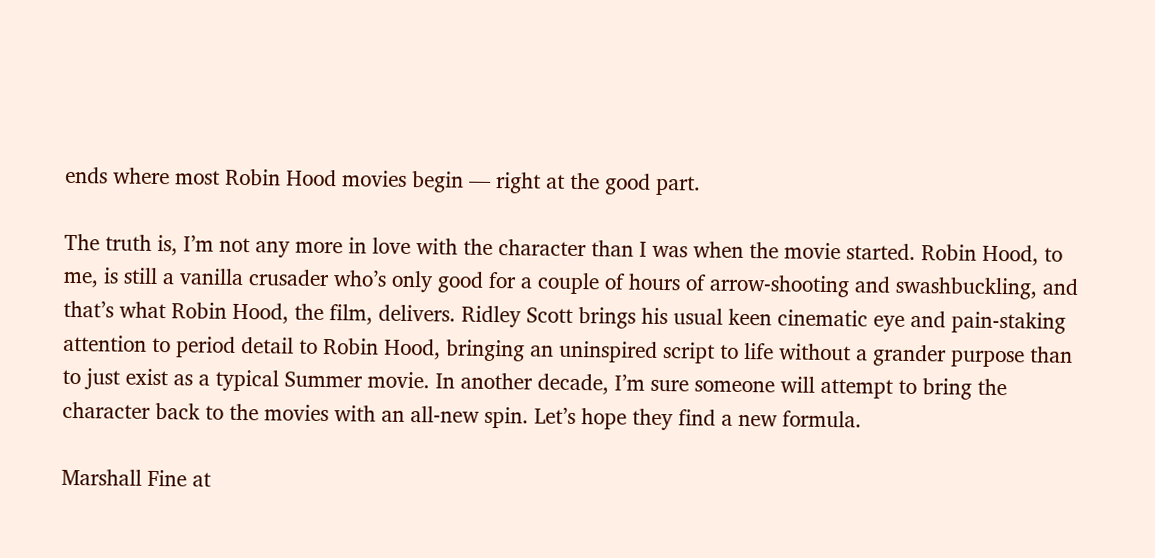ends where most Robin Hood movies begin — right at the good part.

The truth is, I’m not any more in love with the character than I was when the movie started. Robin Hood, to me, is still a vanilla crusader who’s only good for a couple of hours of arrow-shooting and swashbuckling, and that’s what Robin Hood, the film, delivers. Ridley Scott brings his usual keen cinematic eye and pain-staking attention to period detail to Robin Hood, bringing an uninspired script to life without a grander purpose than to just exist as a typical Summer movie. In another decade, I’m sure someone will attempt to bring the character back to the movies with an all-new spin. Let’s hope they find a new formula.

Marshall Fine at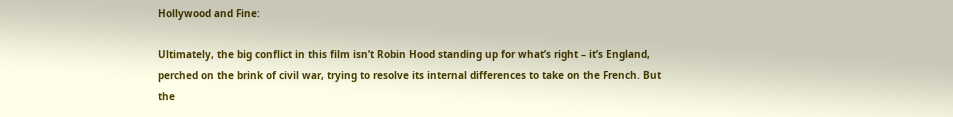Hollywood and Fine:

Ultimately, the big conflict in this film isn’t Robin Hood standing up for what’s right – it’s England, perched on the brink of civil war, trying to resolve its internal differences to take on the French. But the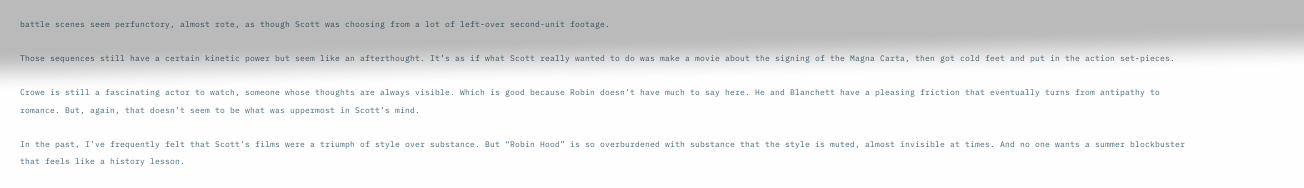battle scenes seem perfunctory, almost rote, as though Scott was choosing from a lot of left-over second-unit footage.

Those sequences still have a certain kinetic power but seem like an afterthought. It’s as if what Scott really wanted to do was make a movie about the signing of the Magna Carta, then got cold feet and put in the action set-pieces.

Crowe is still a fascinating actor to watch, someone whose thoughts are always visible. Which is good because Robin doesn’t have much to say here. He and Blanchett have a pleasing friction that eventually turns from antipathy to romance. But, again, that doesn’t seem to be what was uppermost in Scott’s mind.

In the past, I’ve frequently felt that Scott’s films were a triumph of style over substance. But “Robin Hood” is so overburdened with substance that the style is muted, almost invisible at times. And no one wants a summer blockbuster that feels like a history lesson.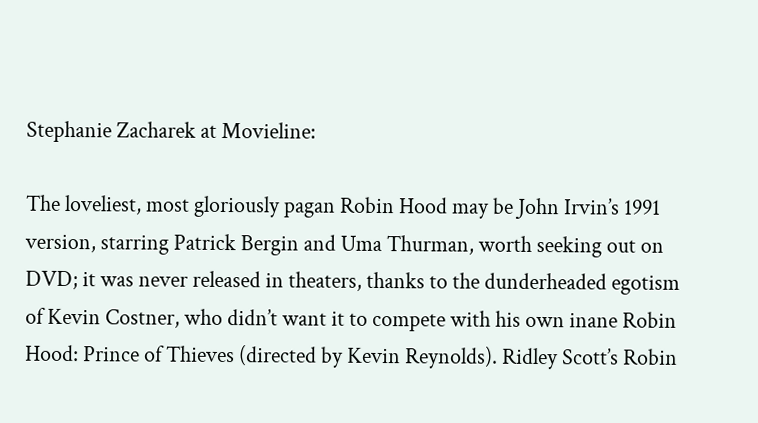Stephanie Zacharek at Movieline:

The loveliest, most gloriously pagan Robin Hood may be John Irvin’s 1991 version, starring Patrick Bergin and Uma Thurman, worth seeking out on DVD; it was never released in theaters, thanks to the dunderheaded egotism of Kevin Costner, who didn’t want it to compete with his own inane Robin Hood: Prince of Thieves (directed by Kevin Reynolds). Ridley Scott’s Robin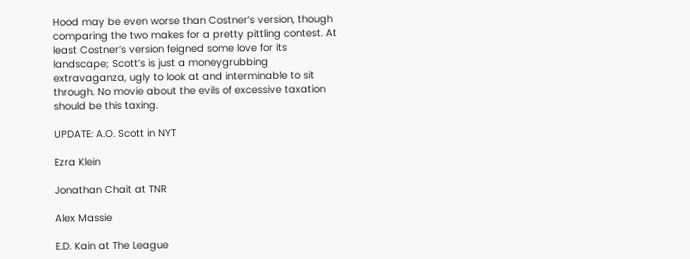Hood may be even worse than Costner’s version, though comparing the two makes for a pretty pittling contest. At least Costner’s version feigned some love for its landscape; Scott’s is just a moneygrubbing extravaganza, ugly to look at and interminable to sit through. No movie about the evils of excessive taxation should be this taxing.

UPDATE: A.O. Scott in NYT

Ezra Klein

Jonathan Chait at TNR

Alex Massie

E.D. Kain at The League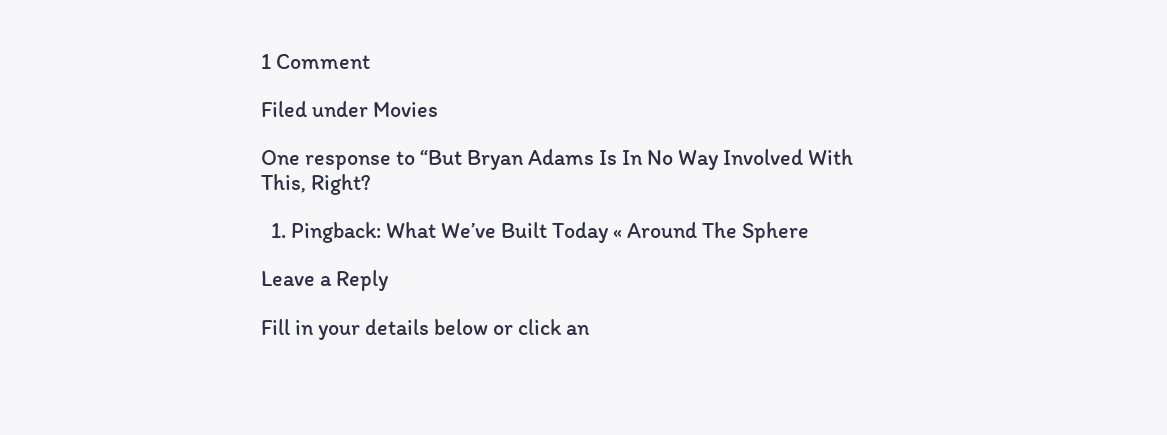1 Comment

Filed under Movies

One response to “But Bryan Adams Is In No Way Involved With This, Right?

  1. Pingback: What We’ve Built Today « Around The Sphere

Leave a Reply

Fill in your details below or click an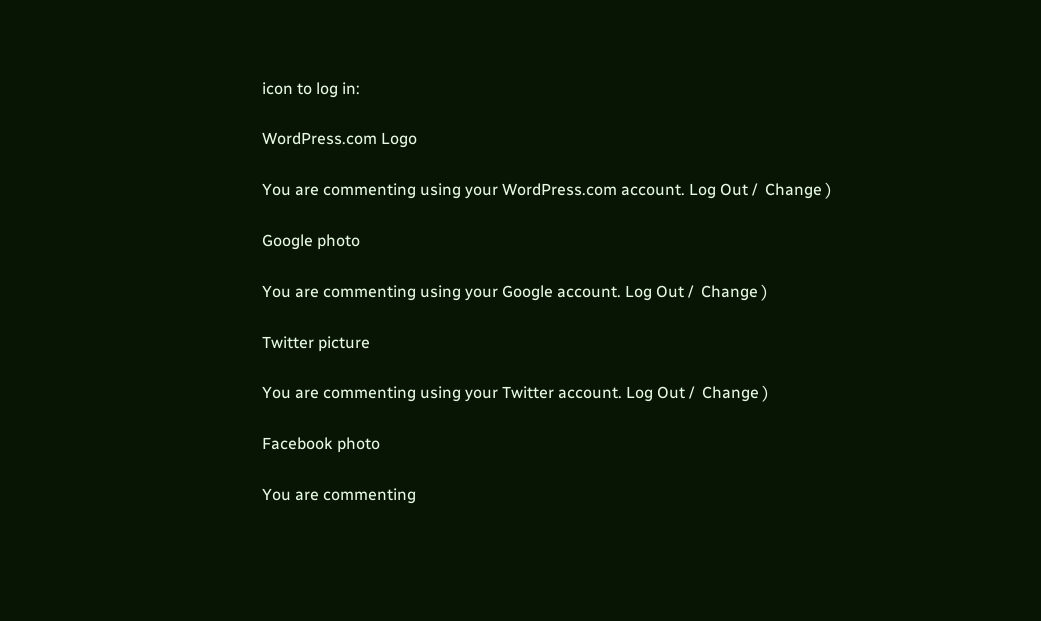icon to log in:

WordPress.com Logo

You are commenting using your WordPress.com account. Log Out /  Change )

Google photo

You are commenting using your Google account. Log Out /  Change )

Twitter picture

You are commenting using your Twitter account. Log Out /  Change )

Facebook photo

You are commenting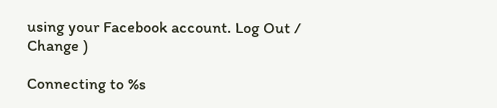using your Facebook account. Log Out /  Change )

Connecting to %s